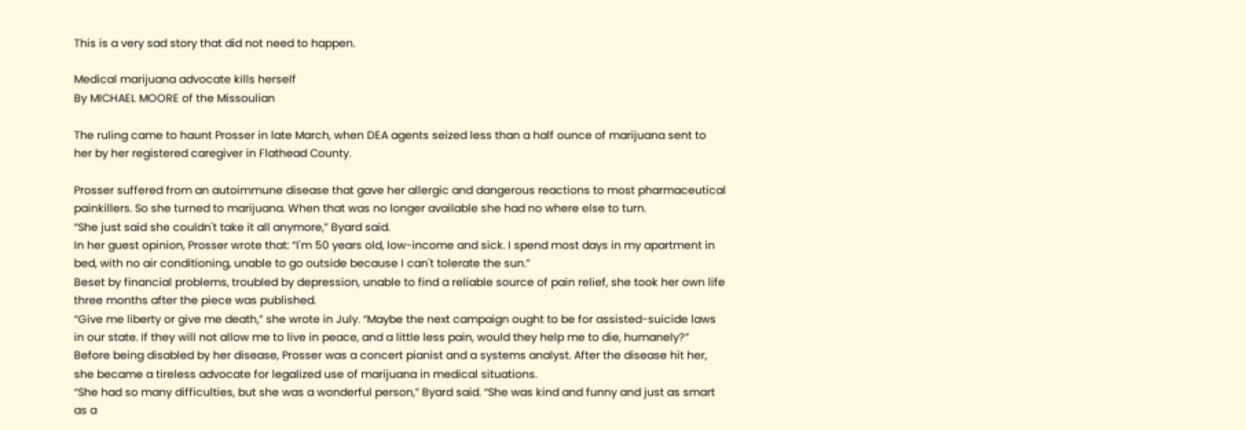This is a very sad story that did not need to happen.

Medical marijuana advocate kills herself
By MICHAEL MOORE of the Missoulian

The ruling came to haunt Prosser in late March, when DEA agents seized less than a half ounce of marijuana sent to her by her registered caregiver in Flathead County.

Prosser suffered from an autoimmune disease that gave her allergic and dangerous reactions to most pharmaceutical painkillers. So she turned to marijuana. When that was no longer available she had no where else to turn.
“She just said she couldn't take it all anymore,” Byard said.
In her guest opinion, Prosser wrote that: “I'm 50 years old, low-income and sick. I spend most days in my apartment in bed, with no air conditioning, unable to go outside because I can't tolerate the sun.”
Beset by financial problems, troubled by depression, unable to find a reliable source of pain relief, she took her own life three months after the piece was published.
“Give me liberty or give me death,” she wrote in July. “Maybe the next campaign ought to be for assisted-suicide laws in our state. If they will not allow me to live in peace, and a little less pain, would they help me to die, humanely?”
Before being disabled by her disease, Prosser was a concert pianist and a systems analyst. After the disease hit her, she became a tireless advocate for legalized use of marijuana in medical situations.
“She had so many difficulties, but she was a wonderful person,” Byard said. “She was kind and funny and just as smart as a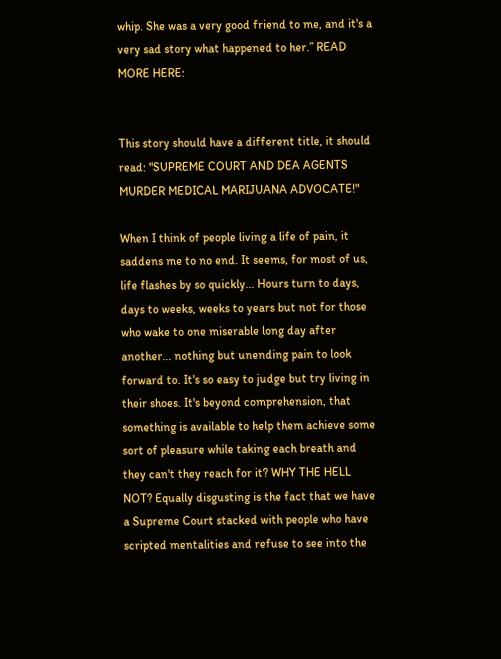whip. She was a very good friend to me, and it's a very sad story what happened to her.” READ MORE HERE:


This story should have a different title, it should read: "SUPREME COURT AND DEA AGENTS MURDER MEDICAL MARIJUANA ADVOCATE!"

When I think of people living a life of pain, it saddens me to no end. It seems, for most of us, life flashes by so quickly... Hours turn to days, days to weeks, weeks to years but not for those who wake to one miserable long day after another... nothing but unending pain to look forward to. It's so easy to judge but try living in their shoes. It's beyond comprehension, that something is available to help them achieve some sort of pleasure while taking each breath and they can't they reach for it? WHY THE HELL NOT? Equally disgusting is the fact that we have a Supreme Court stacked with people who have scripted mentalities and refuse to see into the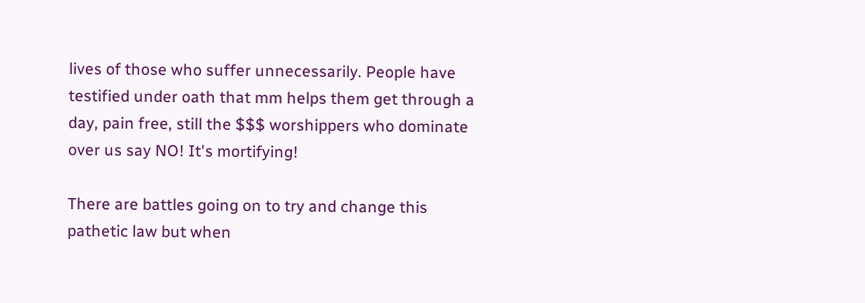lives of those who suffer unnecessarily. People have testified under oath that mm helps them get through a day, pain free, still the $$$ worshippers who dominate over us say NO! It's mortifying!

There are battles going on to try and change this pathetic law but when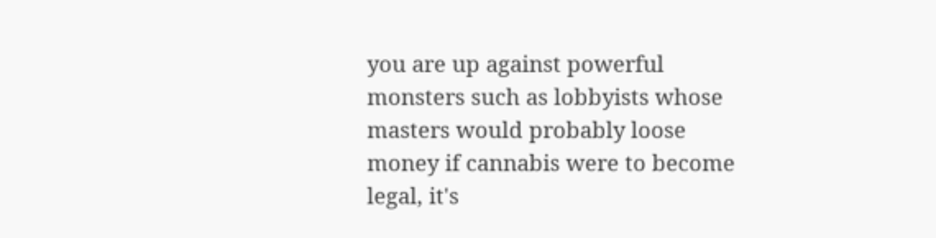you are up against powerful monsters such as lobbyists whose masters would probably loose money if cannabis were to become legal, it's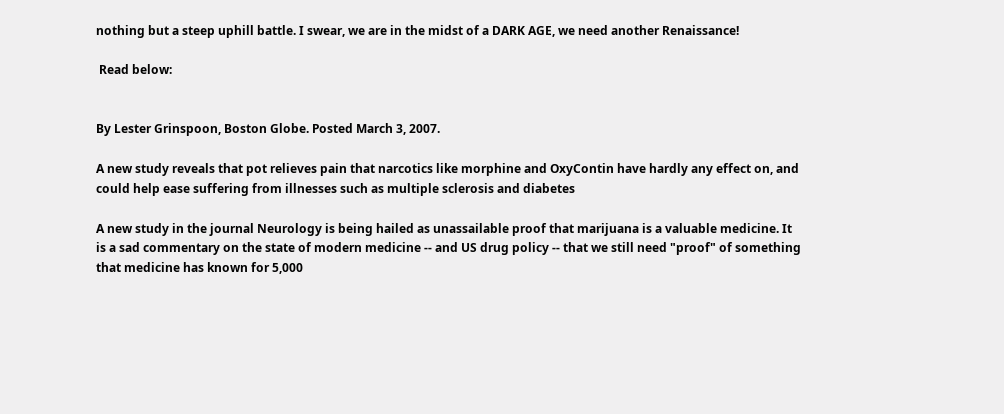nothing but a steep uphill battle. I swear, we are in the midst of a DARK AGE, we need another Renaissance!

 Read below:


By Lester Grinspoon, Boston Globe. Posted March 3, 2007.

A new study reveals that pot relieves pain that narcotics like morphine and OxyContin have hardly any effect on, and could help ease suffering from illnesses such as multiple sclerosis and diabetes

A new study in the journal Neurology is being hailed as unassailable proof that marijuana is a valuable medicine. It is a sad commentary on the state of modern medicine -- and US drug policy -- that we still need "proof" of something that medicine has known for 5,000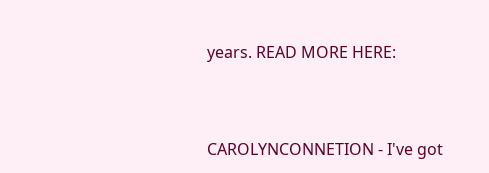years. READ MORE HERE:


CAROLYNCONNETION - I've got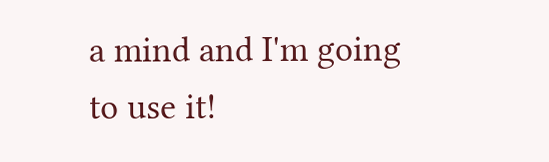a mind and I'm going to use it!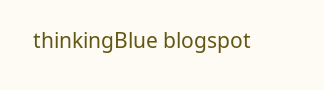thinkingBlue blogspot